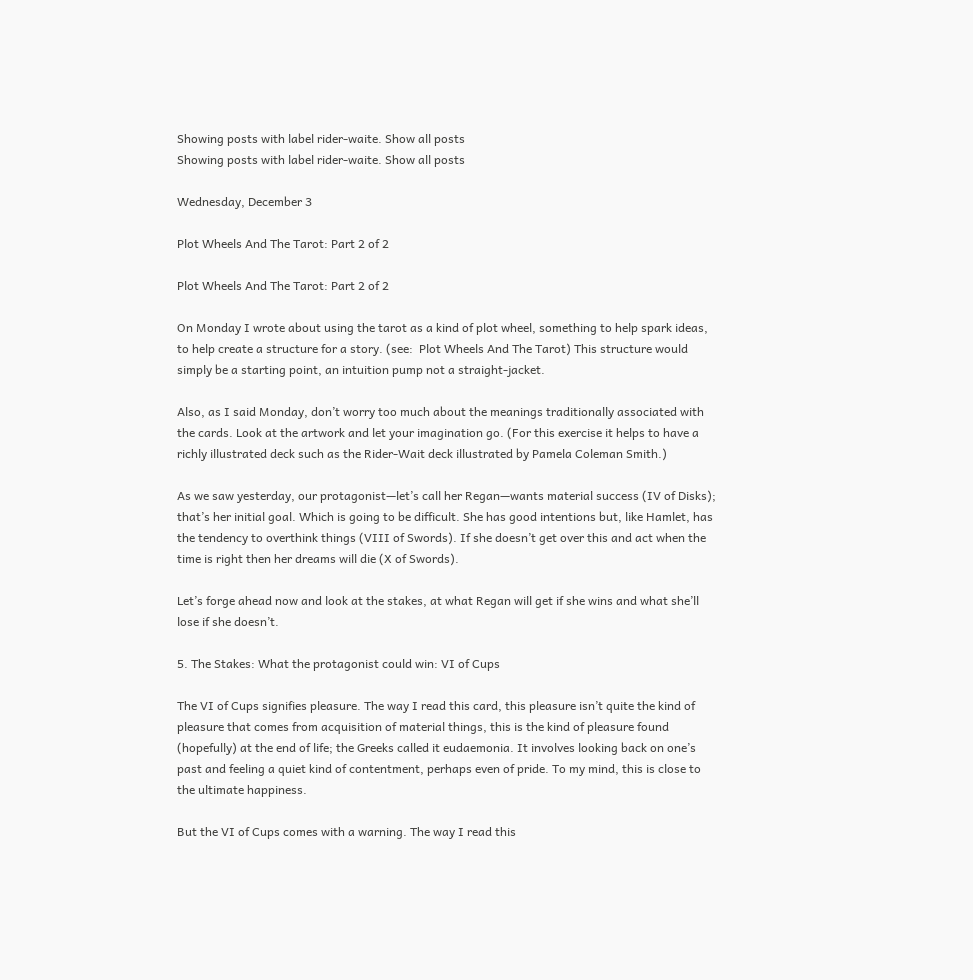Showing posts with label rider-waite. Show all posts
Showing posts with label rider-waite. Show all posts

Wednesday, December 3

Plot Wheels And The Tarot: Part 2 of 2

Plot Wheels And The Tarot: Part 2 of 2

On Monday I wrote about using the tarot as a kind of plot wheel, something to help spark ideas, to help create a structure for a story. (see:  Plot Wheels And The Tarot) This structure would simply be a starting point, an intuition pump not a straight-jacket.

Also, as I said Monday, don’t worry too much about the meanings traditionally associated with the cards. Look at the artwork and let your imagination go. (For this exercise it helps to have a richly illustrated deck such as the Rider-Wait deck illustrated by Pamela Coleman Smith.)

As we saw yesterday, our protagonist—let’s call her Regan—wants material success (IV of Disks); that’s her initial goal. Which is going to be difficult. She has good intentions but, like Hamlet, has the tendency to overthink things (VIII of Swords). If she doesn’t get over this and act when the time is right then her dreams will die (X of Swords).

Let’s forge ahead now and look at the stakes, at what Regan will get if she wins and what she’ll lose if she doesn’t.

5. The Stakes: What the protagonist could win: VI of Cups

The VI of Cups signifies pleasure. The way I read this card, this pleasure isn’t quite the kind of pleasure that comes from acquisition of material things, this is the kind of pleasure found (hopefully) at the end of life; the Greeks called it eudaemonia. It involves looking back on one’s past and feeling a quiet kind of contentment, perhaps even of pride. To my mind, this is close to the ultimate happiness.

But the VI of Cups comes with a warning. The way I read this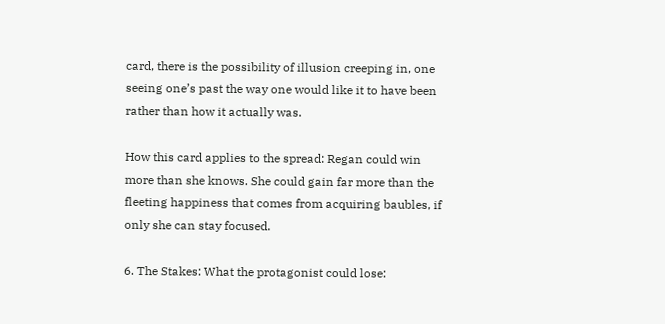card, there is the possibility of illusion creeping in, one seeing one’s past the way one would like it to have been rather than how it actually was.

How this card applies to the spread: Regan could win more than she knows. She could gain far more than the fleeting happiness that comes from acquiring baubles, if only she can stay focused.

6. The Stakes: What the protagonist could lose: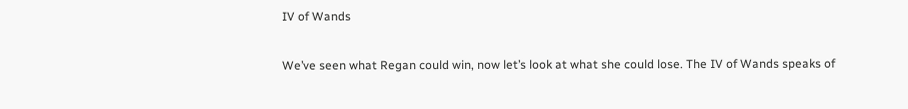IV of Wands

We’ve seen what Regan could win, now let’s look at what she could lose. The IV of Wands speaks of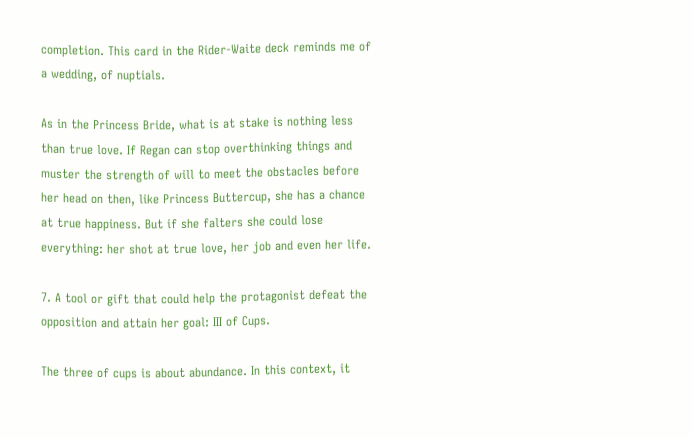completion. This card in the Rider-Waite deck reminds me of a wedding, of nuptials.

As in the Princess Bride, what is at stake is nothing less than true love. If Regan can stop overthinking things and muster the strength of will to meet the obstacles before her head on then, like Princess Buttercup, she has a chance at true happiness. But if she falters she could lose everything: her shot at true love, her job and even her life.

7. A tool or gift that could help the protagonist defeat the opposition and attain her goal: III of Cups.

The three of cups is about abundance. In this context, it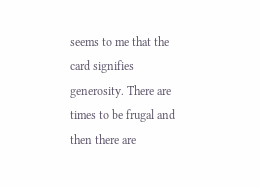seems to me that the card signifies generosity. There are times to be frugal and then there are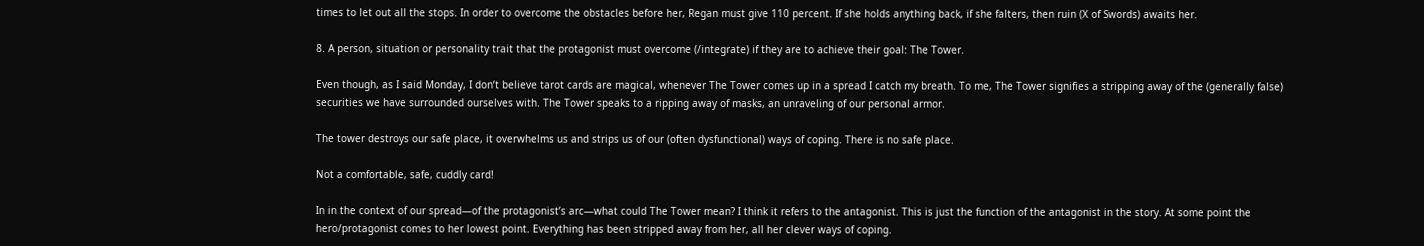times to let out all the stops. In order to overcome the obstacles before her, Regan must give 110 percent. If she holds anything back, if she falters, then ruin (X of Swords) awaits her.

8. A person, situation or personality trait that the protagonist must overcome (/integrate) if they are to achieve their goal: The Tower.

Even though, as I said Monday, I don’t believe tarot cards are magical, whenever The Tower comes up in a spread I catch my breath. To me, The Tower signifies a stripping away of the (generally false) securities we have surrounded ourselves with. The Tower speaks to a ripping away of masks, an unraveling of our personal armor.

The tower destroys our safe place, it overwhelms us and strips us of our (often dysfunctional) ways of coping. There is no safe place.

Not a comfortable, safe, cuddly card!

In in the context of our spread—of the protagonist’s arc—what could The Tower mean? I think it refers to the antagonist. This is just the function of the antagonist in the story. At some point the hero/protagonist comes to her lowest point. Everything has been stripped away from her, all her clever ways of coping.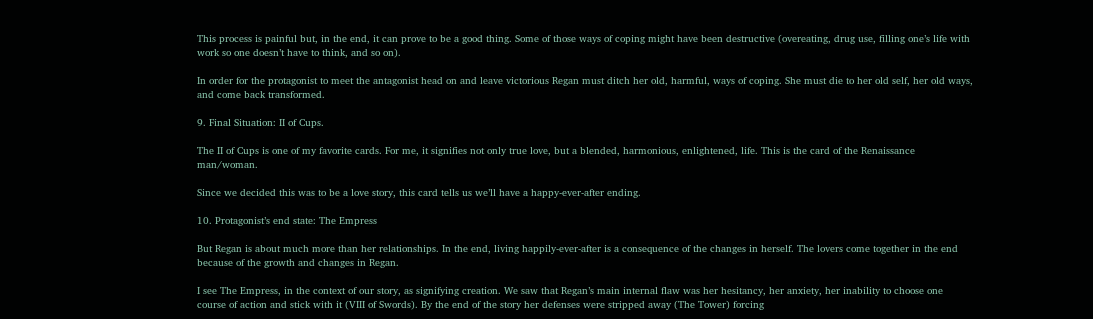This process is painful but, in the end, it can prove to be a good thing. Some of those ways of coping might have been destructive (overeating, drug use, filling one’s life with work so one doesn’t have to think, and so on).

In order for the protagonist to meet the antagonist head on and leave victorious Regan must ditch her old, harmful, ways of coping. She must die to her old self, her old ways, and come back transformed.

9. Final Situation: II of Cups.

The II of Cups is one of my favorite cards. For me, it signifies not only true love, but a blended, harmonious, enlightened, life. This is the card of the Renaissance man/woman.

Since we decided this was to be a love story, this card tells us we’ll have a happy-ever-after ending.

10. Protagonist’s end state: The Empress

But Regan is about much more than her relationships. In the end, living happily-ever-after is a consequence of the changes in herself. The lovers come together in the end because of the growth and changes in Regan.

I see The Empress, in the context of our story, as signifying creation. We saw that Regan’s main internal flaw was her hesitancy, her anxiety, her inability to choose one course of action and stick with it (VIII of Swords). By the end of the story her defenses were stripped away (The Tower) forcing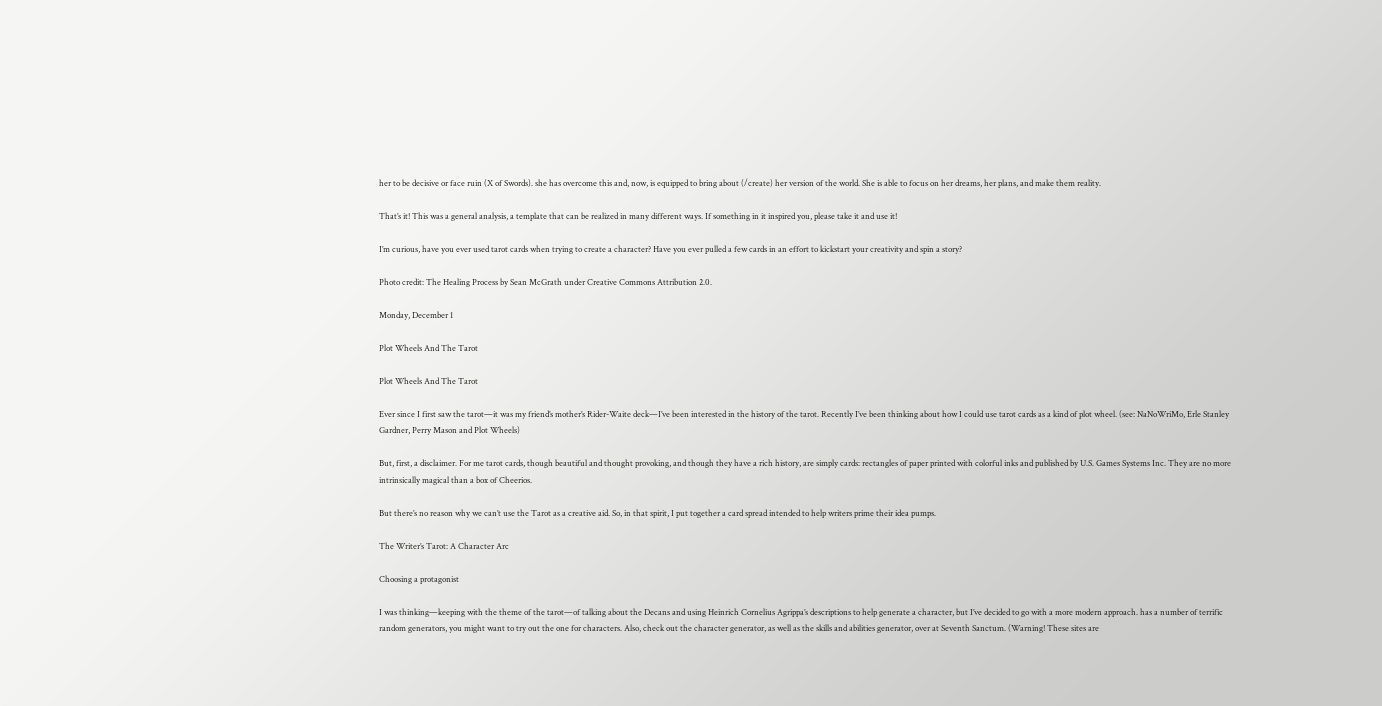her to be decisive or face ruin (X of Swords). she has overcome this and, now, is equipped to bring about (/create) her version of the world. She is able to focus on her dreams, her plans, and make them reality.

That’s it! This was a general analysis, a template that can be realized in many different ways. If something in it inspired you, please take it and use it!

I’m curious, have you ever used tarot cards when trying to create a character? Have you ever pulled a few cards in an effort to kickstart your creativity and spin a story?

Photo credit: The Healing Process by Sean McGrath under Creative Commons Attribution 2.0.

Monday, December 1

Plot Wheels And The Tarot

Plot Wheels And The Tarot

Ever since I first saw the tarot—it was my friend’s mother’s Rider-Waite deck—I’ve been interested in the history of the tarot. Recently I’ve been thinking about how I could use tarot cards as a kind of plot wheel. (see: NaNoWriMo, Erle Stanley Gardner, Perry Mason and Plot Wheels)

But, first, a disclaimer. For me tarot cards, though beautiful and thought provoking, and though they have a rich history, are simply cards: rectangles of paper printed with colorful inks and published by U.S. Games Systems Inc. They are no more intrinsically magical than a box of Cheerios.

But there’s no reason why we can’t use the Tarot as a creative aid. So, in that spirit, I put together a card spread intended to help writers prime their idea pumps.

The Writer’s Tarot: A Character Arc

Choosing a protagonist

I was thinking—keeping with the theme of the tarot—of talking about the Decans and using Heinrich Cornelius Agrippa’s descriptions to help generate a character, but I’ve decided to go with a more modern approach. has a number of terrific random generators, you might want to try out the one for characters. Also, check out the character generator, as well as the skills and abilities generator, over at Seventh Sanctum. (Warning! These sites are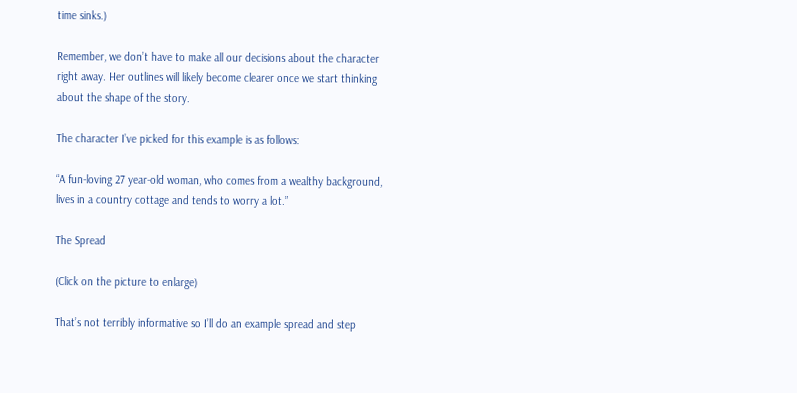time sinks.)

Remember, we don’t have to make all our decisions about the character right away. Her outlines will likely become clearer once we start thinking about the shape of the story.

The character I’ve picked for this example is as follows:

“A fun-loving 27 year-old woman, who comes from a wealthy background, lives in a country cottage and tends to worry a lot.”

The Spread

(Click on the picture to enlarge)

That’s not terribly informative so I’ll do an example spread and step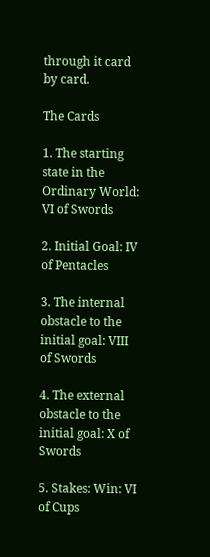through it card by card.

The Cards

1. The starting state in the Ordinary World: VI of Swords

2. Initial Goal: IV of Pentacles

3. The internal obstacle to the initial goal: VIII of Swords

4. The external obstacle to the initial goal: X of Swords

5. Stakes: Win: VI of Cups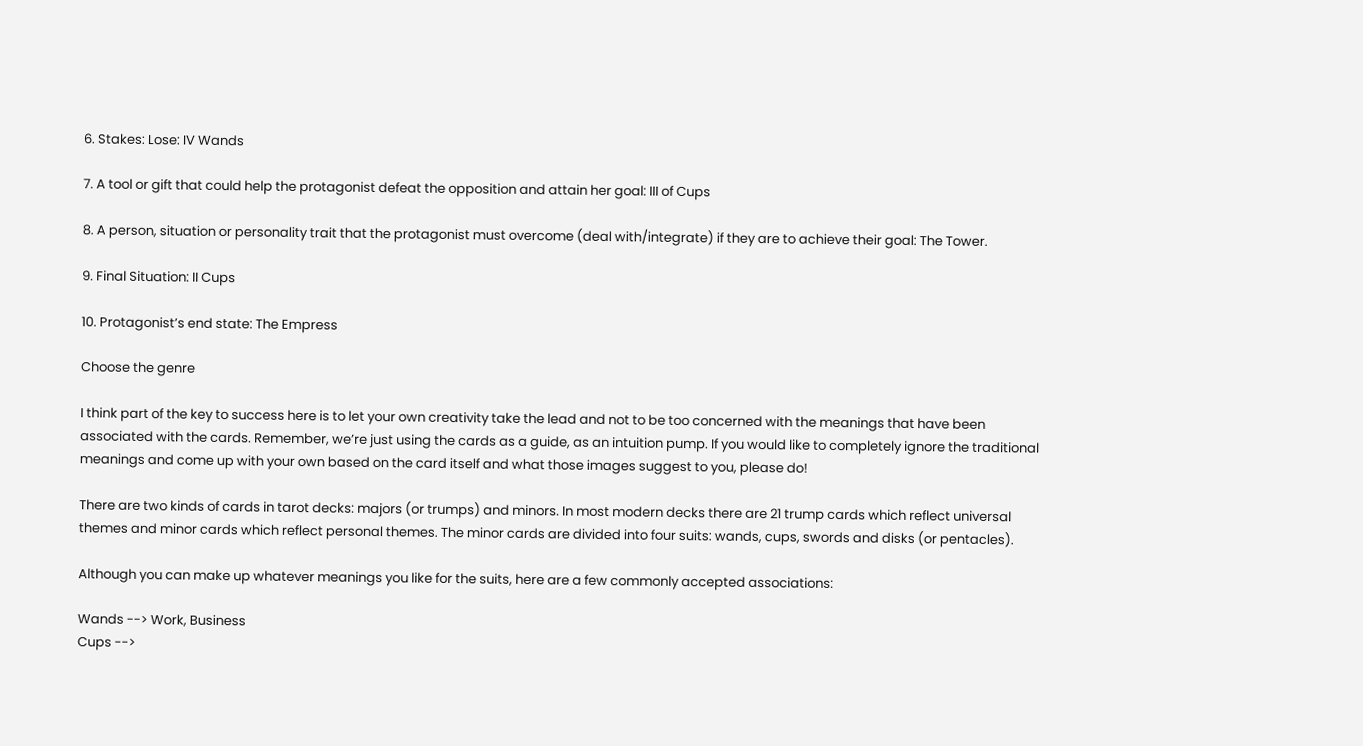6. Stakes: Lose: IV Wands

7. A tool or gift that could help the protagonist defeat the opposition and attain her goal: III of Cups

8. A person, situation or personality trait that the protagonist must overcome (deal with/integrate) if they are to achieve their goal: The Tower.

9. Final Situation: II Cups

10. Protagonist’s end state: The Empress

Choose the genre

I think part of the key to success here is to let your own creativity take the lead and not to be too concerned with the meanings that have been associated with the cards. Remember, we’re just using the cards as a guide, as an intuition pump. If you would like to completely ignore the traditional meanings and come up with your own based on the card itself and what those images suggest to you, please do!

There are two kinds of cards in tarot decks: majors (or trumps) and minors. In most modern decks there are 21 trump cards which reflect universal themes and minor cards which reflect personal themes. The minor cards are divided into four suits: wands, cups, swords and disks (or pentacles).

Although you can make up whatever meanings you like for the suits, here are a few commonly accepted associations:

Wands --> Work, Business
Cups -->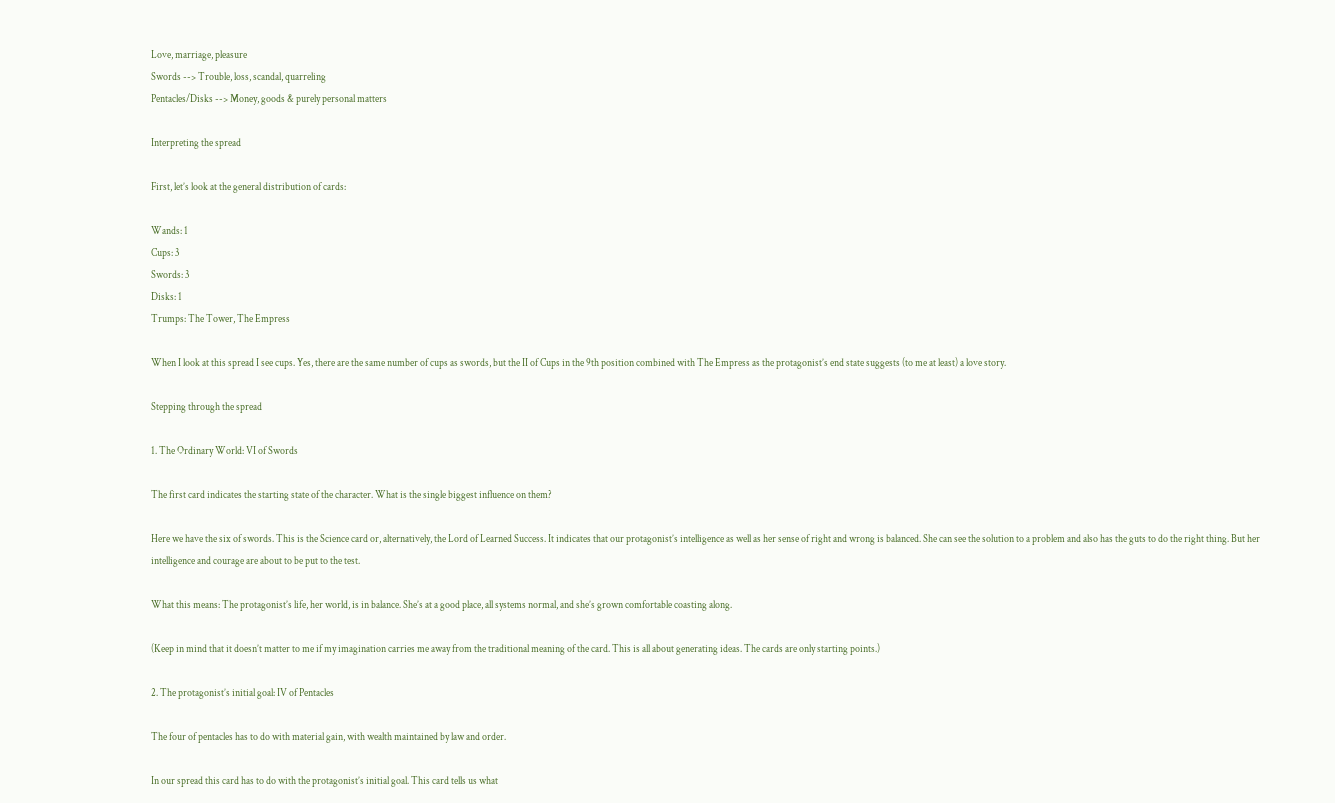Love, marriage, pleasure
Swords --> Trouble, loss, scandal, quarreling
Pentacles/Disks --> Money, goods & purely personal matters

Interpreting the spread

First, let’s look at the general distribution of cards:

Wands: 1
Cups: 3
Swords: 3
Disks: 1
Trumps: The Tower, The Empress

When I look at this spread I see cups. Yes, there are the same number of cups as swords, but the II of Cups in the 9th position combined with The Empress as the protagonist’s end state suggests (to me at least) a love story.

Stepping through the spread

1. The Ordinary World: VI of Swords

The first card indicates the starting state of the character. What is the single biggest influence on them?

Here we have the six of swords. This is the Science card or, alternatively, the Lord of Learned Success. It indicates that our protagonist’s intelligence as well as her sense of right and wrong is balanced. She can see the solution to a problem and also has the guts to do the right thing. But her intelligence and courage are about to be put to the test.

What this means: The protagonist’s life, her world, is in balance. She’s at a good place, all systems normal, and she’s grown comfortable coasting along.

(Keep in mind that it doesn’t matter to me if my imagination carries me away from the traditional meaning of the card. This is all about generating ideas. The cards are only starting points.)

2. The protagonist’s initial goal: IV of Pentacles

The four of pentacles has to do with material gain, with wealth maintained by law and order.

In our spread this card has to do with the protagonist’s initial goal. This card tells us what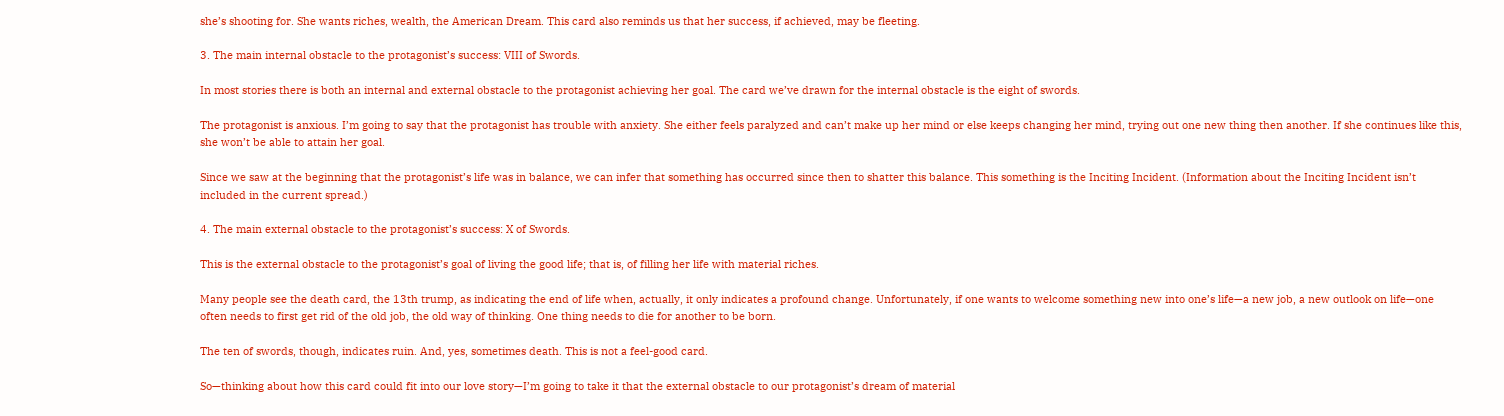she’s shooting for. She wants riches, wealth, the American Dream. This card also reminds us that her success, if achieved, may be fleeting.

3. The main internal obstacle to the protagonist’s success: VIII of Swords.

In most stories there is both an internal and external obstacle to the protagonist achieving her goal. The card we’ve drawn for the internal obstacle is the eight of swords.

The protagonist is anxious. I’m going to say that the protagonist has trouble with anxiety. She either feels paralyzed and can’t make up her mind or else keeps changing her mind, trying out one new thing then another. If she continues like this, she won’t be able to attain her goal.

Since we saw at the beginning that the protagonist’s life was in balance, we can infer that something has occurred since then to shatter this balance. This something is the Inciting Incident. (Information about the Inciting Incident isn’t included in the current spread.)

4. The main external obstacle to the protagonist’s success: X of Swords.

This is the external obstacle to the protagonist’s goal of living the good life; that is, of filling her life with material riches.

Many people see the death card, the 13th trump, as indicating the end of life when, actually, it only indicates a profound change. Unfortunately, if one wants to welcome something new into one’s life—a new job, a new outlook on life—one often needs to first get rid of the old job, the old way of thinking. One thing needs to die for another to be born.

The ten of swords, though, indicates ruin. And, yes, sometimes death. This is not a feel-good card.

So—thinking about how this card could fit into our love story—I’m going to take it that the external obstacle to our protagonist’s dream of material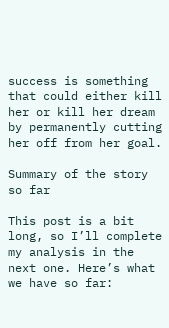success is something that could either kill her or kill her dream by permanently cutting her off from her goal.

Summary of the story so far

This post is a bit long, so I’ll complete my analysis in the next one. Here’s what we have so far: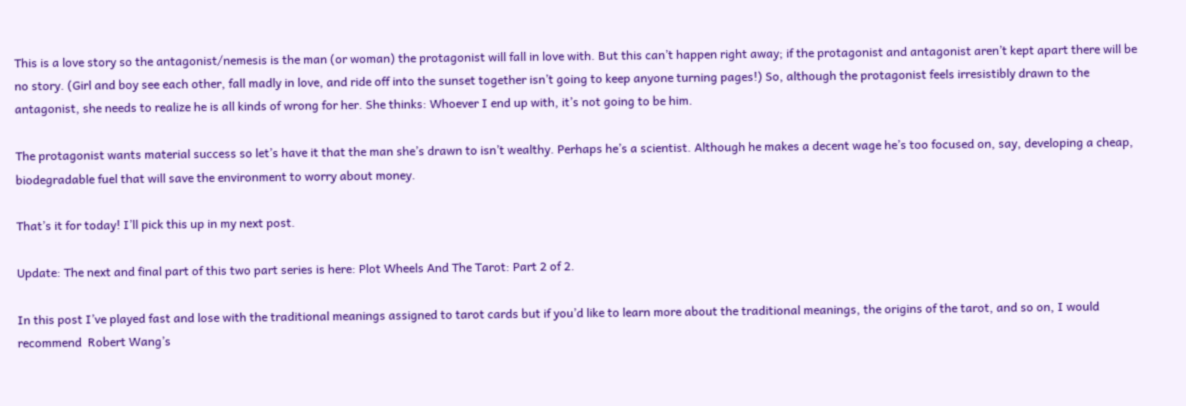This is a love story so the antagonist/nemesis is the man (or woman) the protagonist will fall in love with. But this can’t happen right away; if the protagonist and antagonist aren’t kept apart there will be no story. (Girl and boy see each other, fall madly in love, and ride off into the sunset together isn’t going to keep anyone turning pages!) So, although the protagonist feels irresistibly drawn to the antagonist, she needs to realize he is all kinds of wrong for her. She thinks: Whoever I end up with, it’s not going to be him.

The protagonist wants material success so let’s have it that the man she’s drawn to isn’t wealthy. Perhaps he’s a scientist. Although he makes a decent wage he’s too focused on, say, developing a cheap, biodegradable fuel that will save the environment to worry about money.

That’s it for today! I’ll pick this up in my next post.

Update: The next and final part of this two part series is here: Plot Wheels And The Tarot: Part 2 of 2.

In this post I’ve played fast and lose with the traditional meanings assigned to tarot cards but if you’d like to learn more about the traditional meanings, the origins of the tarot, and so on, I would recommend  Robert Wang’s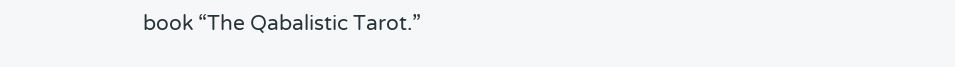book “The Qabalistic Tarot.”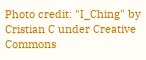Photo credit: "I_Ching" by Cristian C under Creative Commons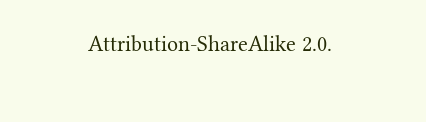Attribution-ShareAlike 2.0.